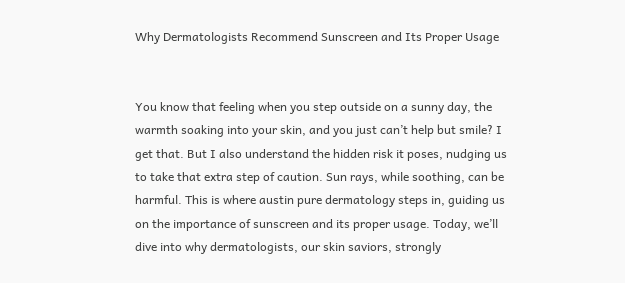Why Dermatologists Recommend Sunscreen and Its Proper Usage


You know that feeling when you step outside on a sunny day, the warmth soaking into your skin, and you just can’t help but smile? I get that. But I also understand the hidden risk it poses, nudging us to take that extra step of caution. Sun rays, while soothing, can be harmful. This is where austin pure dermatology steps in, guiding us on the importance of sunscreen and its proper usage. Today, we’ll dive into why dermatologists, our skin saviors, strongly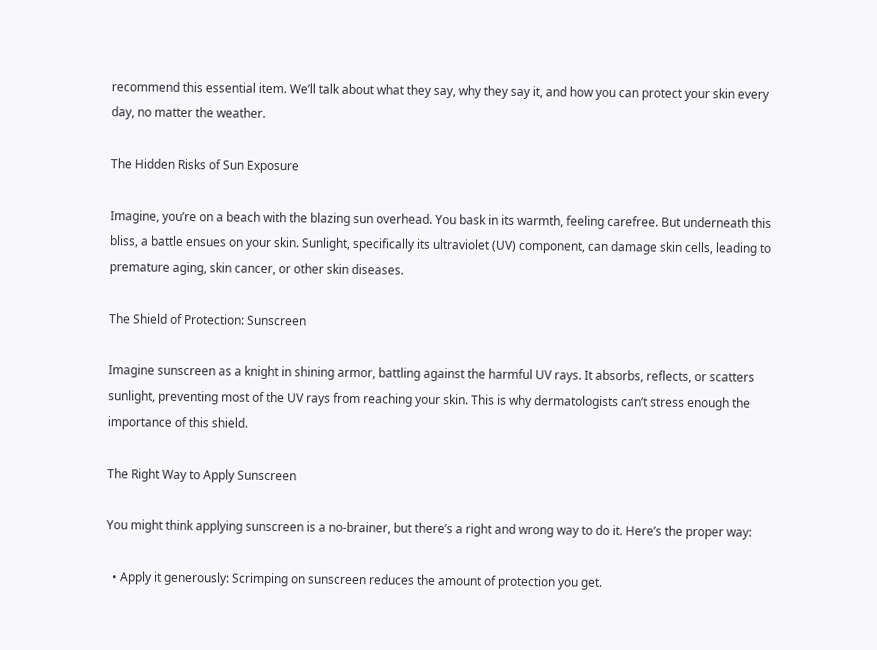recommend this essential item. We’ll talk about what they say, why they say it, and how you can protect your skin every day, no matter the weather.

The Hidden Risks of Sun Exposure

Imagine, you’re on a beach with the blazing sun overhead. You bask in its warmth, feeling carefree. But underneath this bliss, a battle ensues on your skin. Sunlight, specifically its ultraviolet (UV) component, can damage skin cells, leading to premature aging, skin cancer, or other skin diseases.

The Shield of Protection: Sunscreen

Imagine sunscreen as a knight in shining armor, battling against the harmful UV rays. It absorbs, reflects, or scatters sunlight, preventing most of the UV rays from reaching your skin. This is why dermatologists can’t stress enough the importance of this shield.

The Right Way to Apply Sunscreen

You might think applying sunscreen is a no-brainer, but there’s a right and wrong way to do it. Here’s the proper way:

  • Apply it generously: Scrimping on sunscreen reduces the amount of protection you get.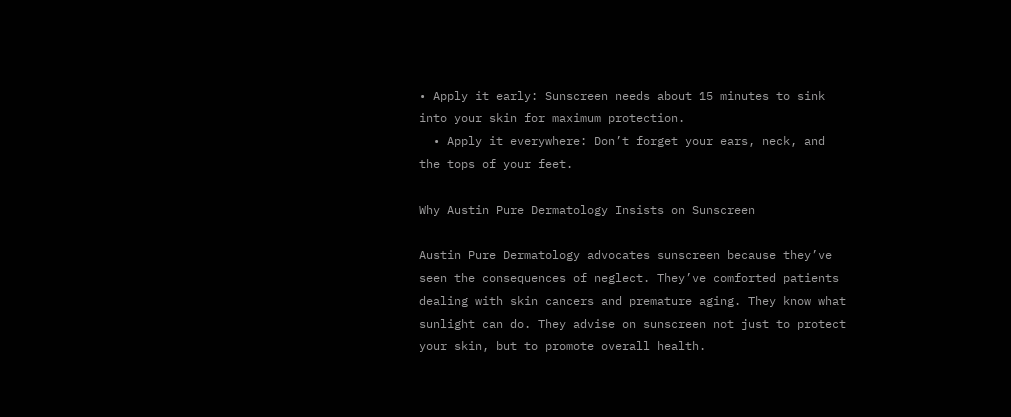• Apply it early: Sunscreen needs about 15 minutes to sink into your skin for maximum protection.
  • Apply it everywhere: Don’t forget your ears, neck, and the tops of your feet.

Why Austin Pure Dermatology Insists on Sunscreen

Austin Pure Dermatology advocates sunscreen because they’ve seen the consequences of neglect. They’ve comforted patients dealing with skin cancers and premature aging. They know what sunlight can do. They advise on sunscreen not just to protect your skin, but to promote overall health.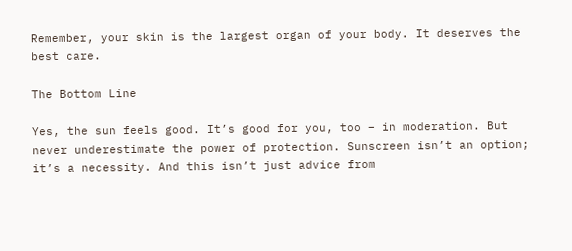Remember, your skin is the largest organ of your body. It deserves the best care.

The Bottom Line

Yes, the sun feels good. It’s good for you, too – in moderation. But never underestimate the power of protection. Sunscreen isn’t an option; it’s a necessity. And this isn’t just advice from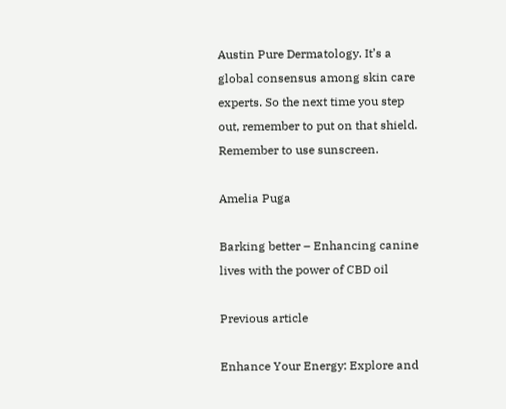Austin Pure Dermatology. It’s a global consensus among skin care experts. So the next time you step out, remember to put on that shield. Remember to use sunscreen.

Amelia Puga

Barking better – Enhancing canine lives with the power of CBD oil

Previous article

Enhance Your Energy: Explore and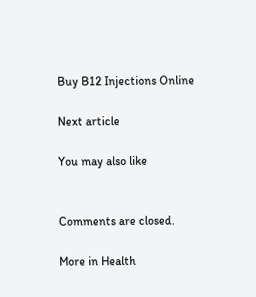Buy B12 Injections Online

Next article

You may also like


Comments are closed.

More in Health